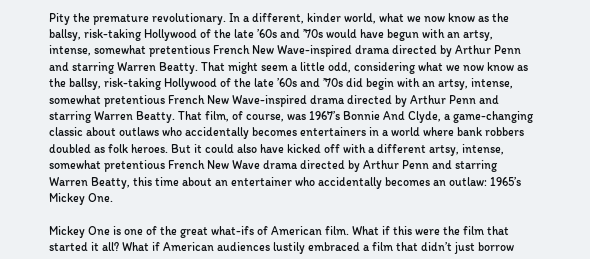Pity the premature revolutionary. In a different, kinder world, what we now know as the ballsy, risk-taking Hollywood of the late ’60s and ’70s would have begun with an artsy, intense, somewhat pretentious French New Wave-inspired drama directed by Arthur Penn and starring Warren Beatty. That might seem a little odd, considering what we now know as the ballsy, risk-taking Hollywood of the late ’60s and ’70s did begin with an artsy, intense, somewhat pretentious French New Wave-inspired drama directed by Arthur Penn and starring Warren Beatty. That film, of course, was 1967’s Bonnie And Clyde, a game-changing classic about outlaws who accidentally becomes entertainers in a world where bank robbers doubled as folk heroes. But it could also have kicked off with a different artsy, intense, somewhat pretentious French New Wave drama directed by Arthur Penn and starring Warren Beatty, this time about an entertainer who accidentally becomes an outlaw: 1965’s Mickey One.

Mickey One is one of the great what-ifs of American film. What if this were the film that started it all? What if American audiences lustily embraced a film that didn’t just borrow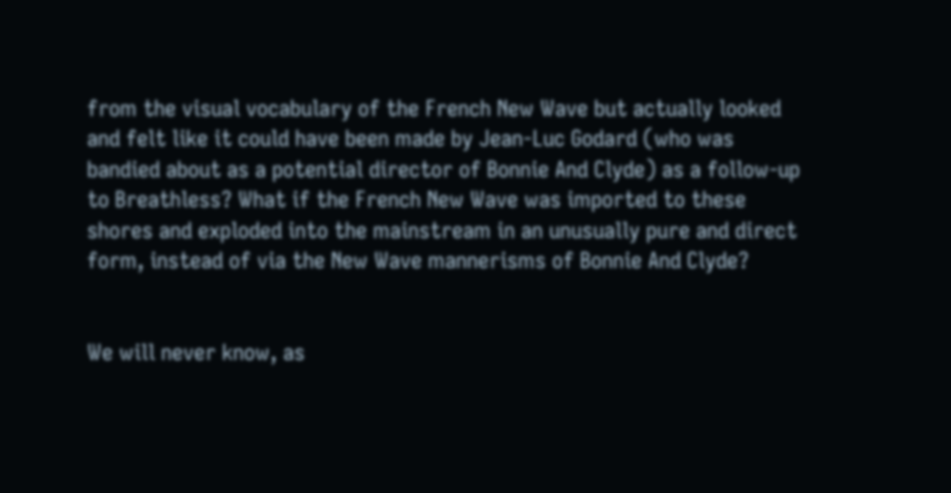from the visual vocabulary of the French New Wave but actually looked and felt like it could have been made by Jean-Luc Godard (who was bandied about as a potential director of Bonnie And Clyde) as a follow-up to Breathless? What if the French New Wave was imported to these shores and exploded into the mainstream in an unusually pure and direct form, instead of via the New Wave mannerisms of Bonnie And Clyde?


We will never know, as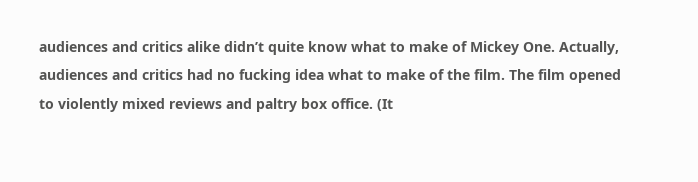audiences and critics alike didn’t quite know what to make of Mickey One. Actually, audiences and critics had no fucking idea what to make of the film. The film opened to violently mixed reviews and paltry box office. (It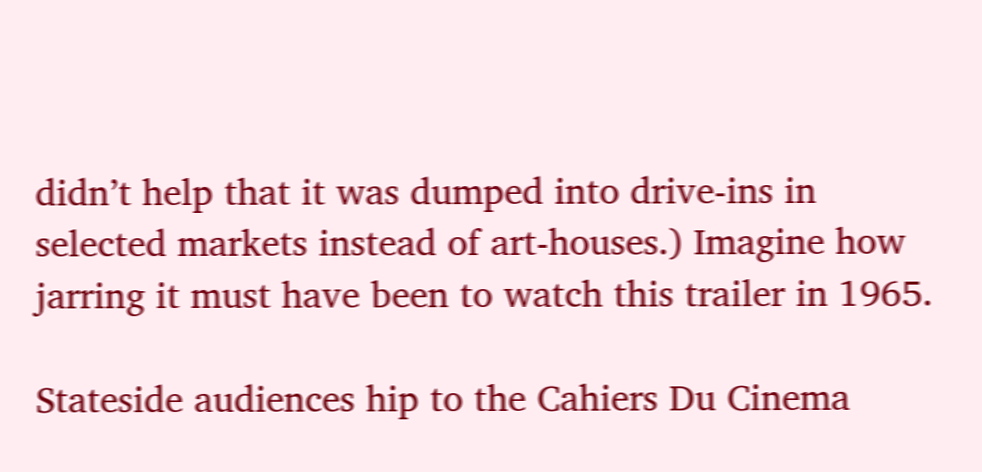didn’t help that it was dumped into drive-ins in selected markets instead of art-houses.) Imagine how jarring it must have been to watch this trailer in 1965.

Stateside audiences hip to the Cahiers Du Cinema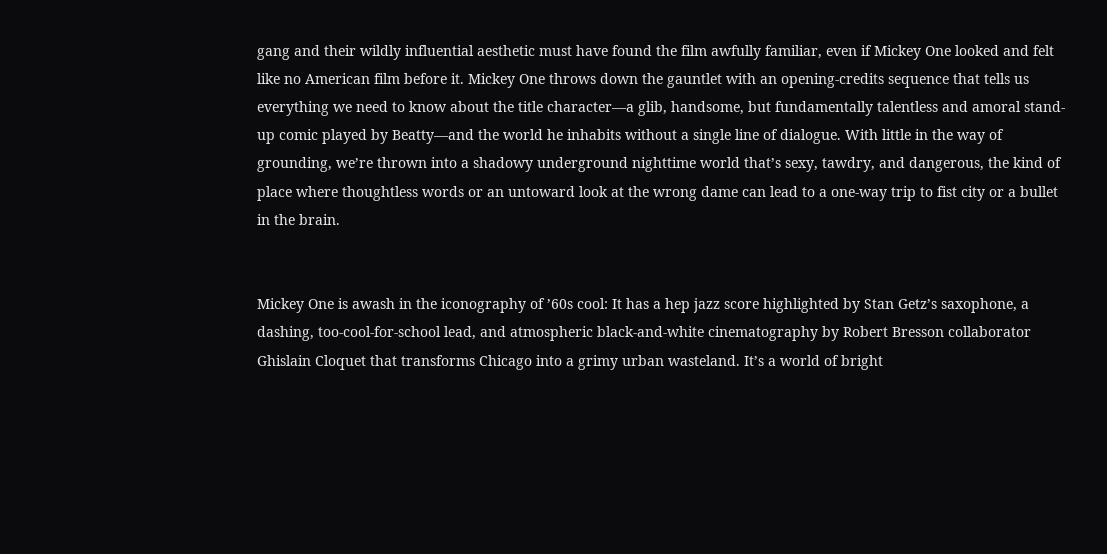gang and their wildly influential aesthetic must have found the film awfully familiar, even if Mickey One looked and felt like no American film before it. Mickey One throws down the gauntlet with an opening-credits sequence that tells us everything we need to know about the title character—a glib, handsome, but fundamentally talentless and amoral stand-up comic played by Beatty—and the world he inhabits without a single line of dialogue. With little in the way of grounding, we’re thrown into a shadowy underground nighttime world that’s sexy, tawdry, and dangerous, the kind of place where thoughtless words or an untoward look at the wrong dame can lead to a one-way trip to fist city or a bullet in the brain.


Mickey One is awash in the iconography of ’60s cool: It has a hep jazz score highlighted by Stan Getz’s saxophone, a dashing, too-cool-for-school lead, and atmospheric black-and-white cinematography by Robert Bresson collaborator Ghislain Cloquet that transforms Chicago into a grimy urban wasteland. It’s a world of bright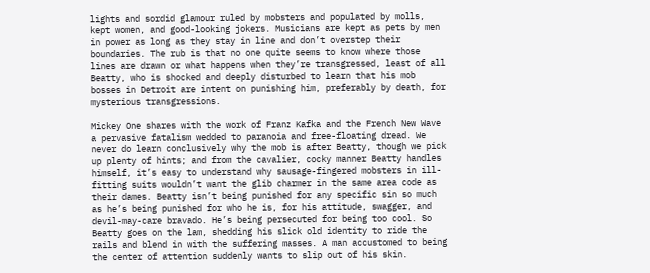lights and sordid glamour ruled by mobsters and populated by molls, kept women, and good-looking jokers. Musicians are kept as pets by men in power as long as they stay in line and don’t overstep their boundaries. The rub is that no one quite seems to know where those lines are drawn or what happens when they’re transgressed, least of all Beatty, who is shocked and deeply disturbed to learn that his mob bosses in Detroit are intent on punishing him, preferably by death, for mysterious transgressions.

Mickey One shares with the work of Franz Kafka and the French New Wave a pervasive fatalism wedded to paranoia and free-floating dread. We never do learn conclusively why the mob is after Beatty, though we pick up plenty of hints; and from the cavalier, cocky manner Beatty handles himself, it’s easy to understand why sausage-fingered mobsters in ill-fitting suits wouldn’t want the glib charmer in the same area code as their dames. Beatty isn’t being punished for any specific sin so much as he’s being punished for who he is, for his attitude, swagger, and devil-may-care bravado. He’s being persecuted for being too cool. So Beatty goes on the lam, shedding his slick old identity to ride the rails and blend in with the suffering masses. A man accustomed to being the center of attention suddenly wants to slip out of his skin.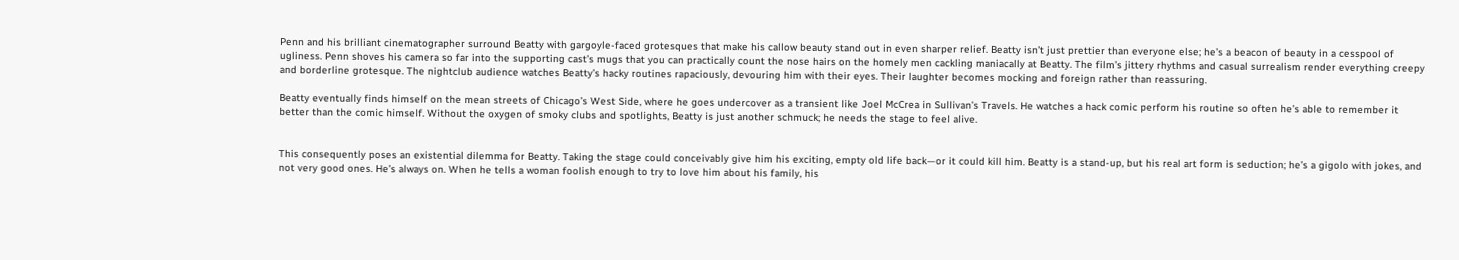Penn and his brilliant cinematographer surround Beatty with gargoyle-faced grotesques that make his callow beauty stand out in even sharper relief. Beatty isn’t just prettier than everyone else; he’s a beacon of beauty in a cesspool of ugliness. Penn shoves his camera so far into the supporting cast’s mugs that you can practically count the nose hairs on the homely men cackling maniacally at Beatty. The film’s jittery rhythms and casual surrealism render everything creepy and borderline grotesque. The nightclub audience watches Beatty’s hacky routines rapaciously, devouring him with their eyes. Their laughter becomes mocking and foreign rather than reassuring.

Beatty eventually finds himself on the mean streets of Chicago’s West Side, where he goes undercover as a transient like Joel McCrea in Sullivan’s Travels. He watches a hack comic perform his routine so often he’s able to remember it better than the comic himself. Without the oxygen of smoky clubs and spotlights, Beatty is just another schmuck; he needs the stage to feel alive.


This consequently poses an existential dilemma for Beatty. Taking the stage could conceivably give him his exciting, empty old life back—or it could kill him. Beatty is a stand-up, but his real art form is seduction; he’s a gigolo with jokes, and not very good ones. He’s always on. When he tells a woman foolish enough to try to love him about his family, his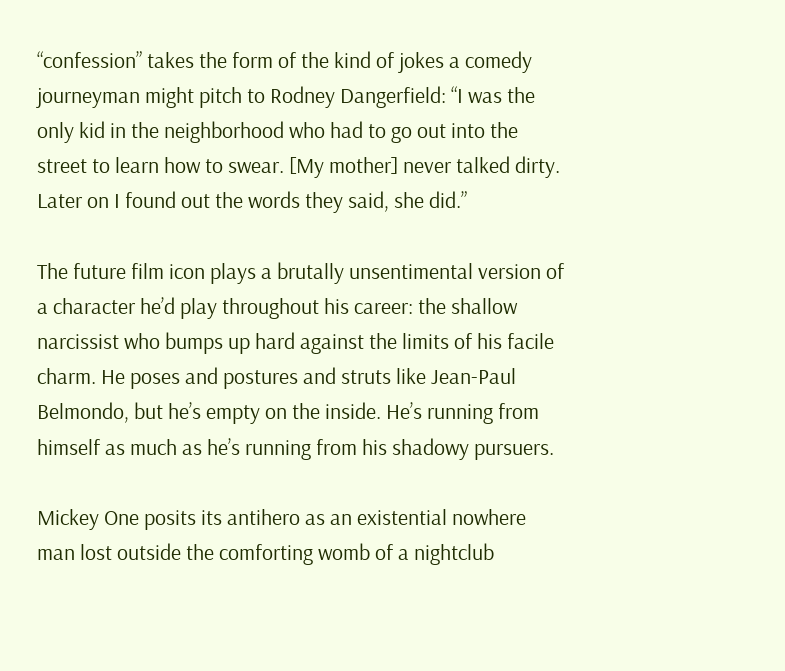“confession” takes the form of the kind of jokes a comedy journeyman might pitch to Rodney Dangerfield: “I was the only kid in the neighborhood who had to go out into the street to learn how to swear. [My mother] never talked dirty. Later on I found out the words they said, she did.”

The future film icon plays a brutally unsentimental version of a character he’d play throughout his career: the shallow narcissist who bumps up hard against the limits of his facile charm. He poses and postures and struts like Jean-Paul Belmondo, but he’s empty on the inside. He’s running from himself as much as he’s running from his shadowy pursuers.

Mickey One posits its antihero as an existential nowhere man lost outside the comforting womb of a nightclub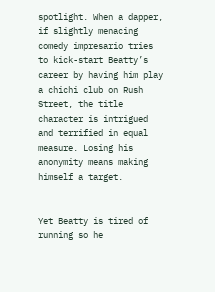spotlight. When a dapper, if slightly menacing comedy impresario tries to kick-start Beatty’s career by having him play a chichi club on Rush Street, the title character is intrigued and terrified in equal measure. Losing his anonymity means making himself a target.


Yet Beatty is tired of running so he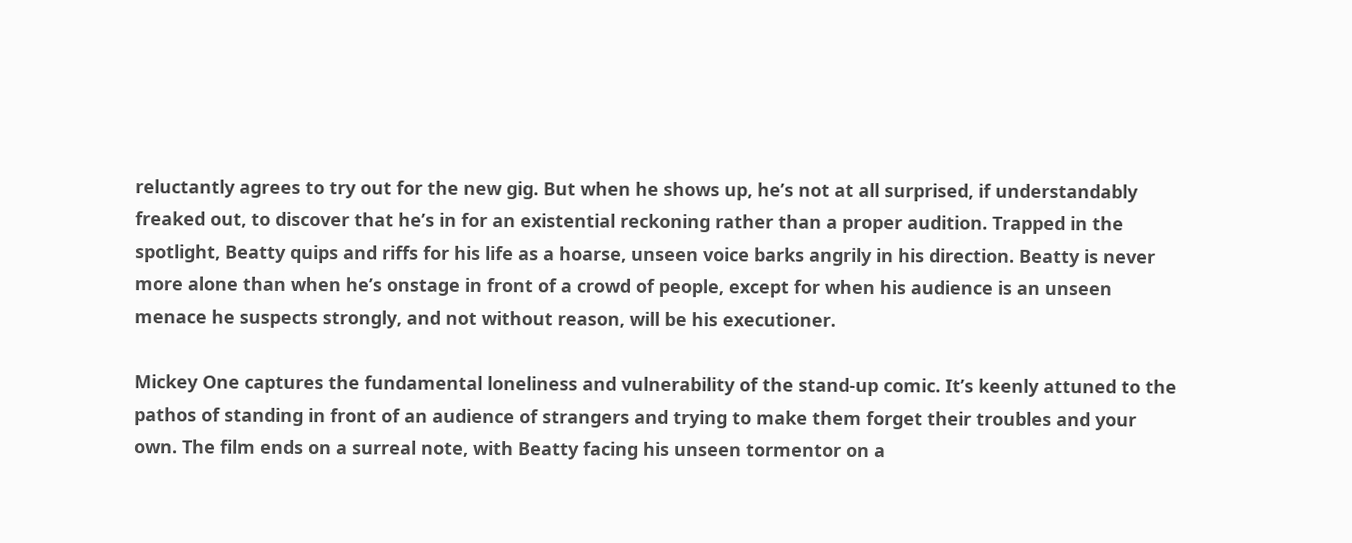reluctantly agrees to try out for the new gig. But when he shows up, he’s not at all surprised, if understandably freaked out, to discover that he’s in for an existential reckoning rather than a proper audition. Trapped in the spotlight, Beatty quips and riffs for his life as a hoarse, unseen voice barks angrily in his direction. Beatty is never more alone than when he’s onstage in front of a crowd of people, except for when his audience is an unseen menace he suspects strongly, and not without reason, will be his executioner.

Mickey One captures the fundamental loneliness and vulnerability of the stand-up comic. It’s keenly attuned to the pathos of standing in front of an audience of strangers and trying to make them forget their troubles and your own. The film ends on a surreal note, with Beatty facing his unseen tormentor on a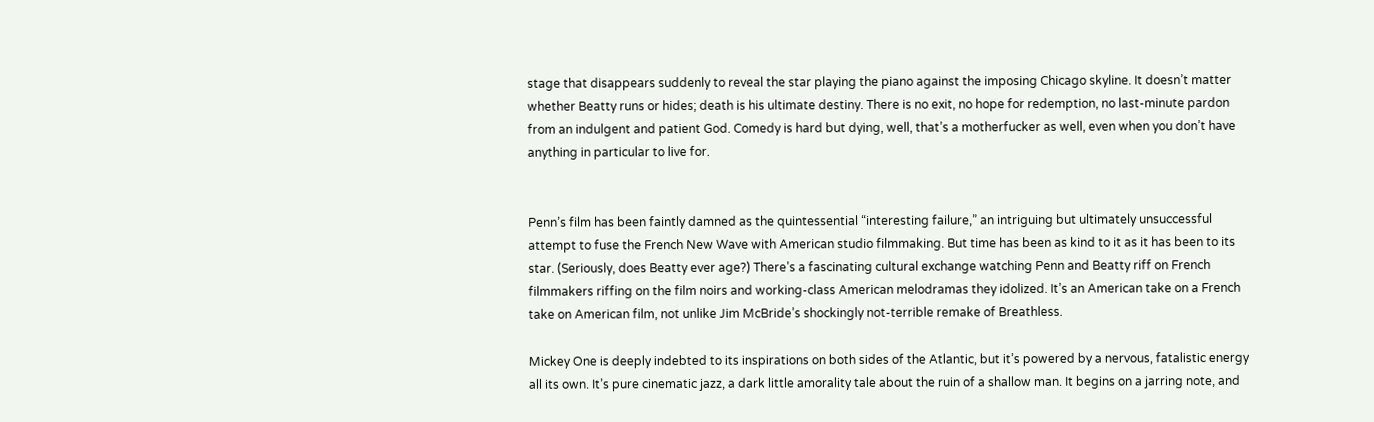stage that disappears suddenly to reveal the star playing the piano against the imposing Chicago skyline. It doesn’t matter whether Beatty runs or hides; death is his ultimate destiny. There is no exit, no hope for redemption, no last-minute pardon from an indulgent and patient God. Comedy is hard but dying, well, that’s a motherfucker as well, even when you don’t have anything in particular to live for.


Penn’s film has been faintly damned as the quintessential “interesting failure,” an intriguing but ultimately unsuccessful attempt to fuse the French New Wave with American studio filmmaking. But time has been as kind to it as it has been to its star. (Seriously, does Beatty ever age?) There’s a fascinating cultural exchange watching Penn and Beatty riff on French filmmakers riffing on the film noirs and working-class American melodramas they idolized. It’s an American take on a French take on American film, not unlike Jim McBride’s shockingly not-terrible remake of Breathless.

Mickey One is deeply indebted to its inspirations on both sides of the Atlantic, but it’s powered by a nervous, fatalistic energy all its own. It’s pure cinematic jazz, a dark little amorality tale about the ruin of a shallow man. It begins on a jarring note, and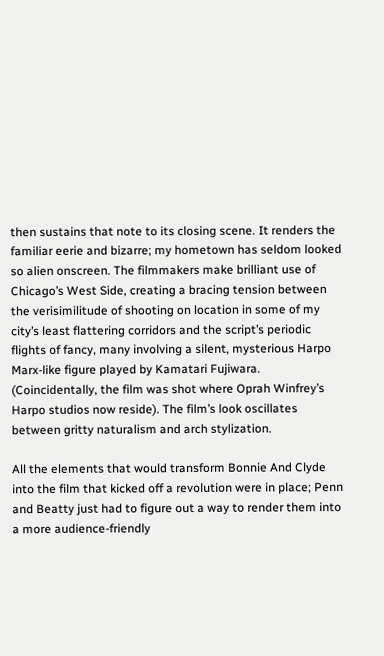then sustains that note to its closing scene. It renders the familiar eerie and bizarre; my hometown has seldom looked so alien onscreen. The filmmakers make brilliant use of Chicago’s West Side, creating a bracing tension between the verisimilitude of shooting on location in some of my city’s least flattering corridors and the script’s periodic flights of fancy, many involving a silent, mysterious Harpo Marx-like figure played by Kamatari Fujiwara. (Coincidentally, the film was shot where Oprah Winfrey’s Harpo studios now reside). The film’s look oscillates between gritty naturalism and arch stylization.

All the elements that would transform Bonnie And Clyde into the film that kicked off a revolution were in place; Penn and Beatty just had to figure out a way to render them into a more audience-friendly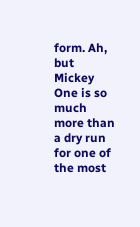form. Ah, but Mickey One is so much more than a dry run for one of the most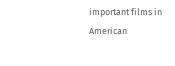important films in American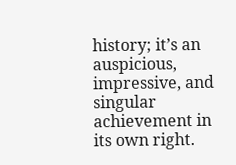history; it’s an auspicious, impressive, and singular achievement in its own right.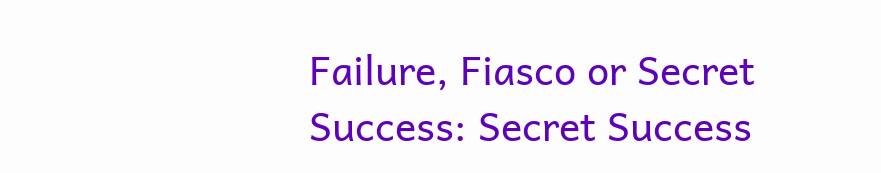Failure, Fiasco or Secret Success: Secret Success